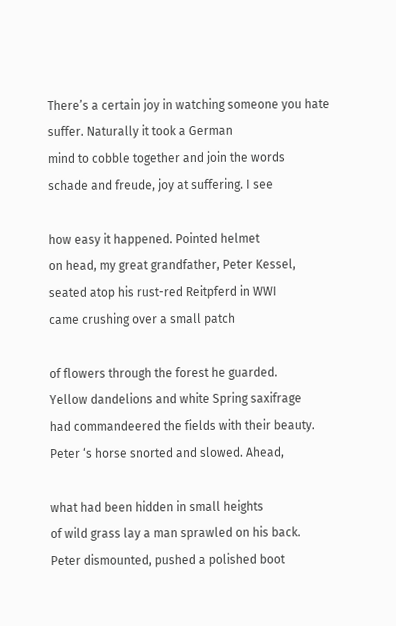There’s a certain joy in watching someone you hate
suffer. Naturally it took a German
mind to cobble together and join the words
schade and freude, joy at suffering. I see

how easy it happened. Pointed helmet
on head, my great grandfather, Peter Kessel,
seated atop his rust-red Reitpferd in WWI
came crushing over a small patch

of flowers through the forest he guarded.
Yellow dandelions and white Spring saxifrage
had commandeered the fields with their beauty.
Peter ‘s horse snorted and slowed. Ahead,

what had been hidden in small heights
of wild grass lay a man sprawled on his back.
Peter dismounted, pushed a polished boot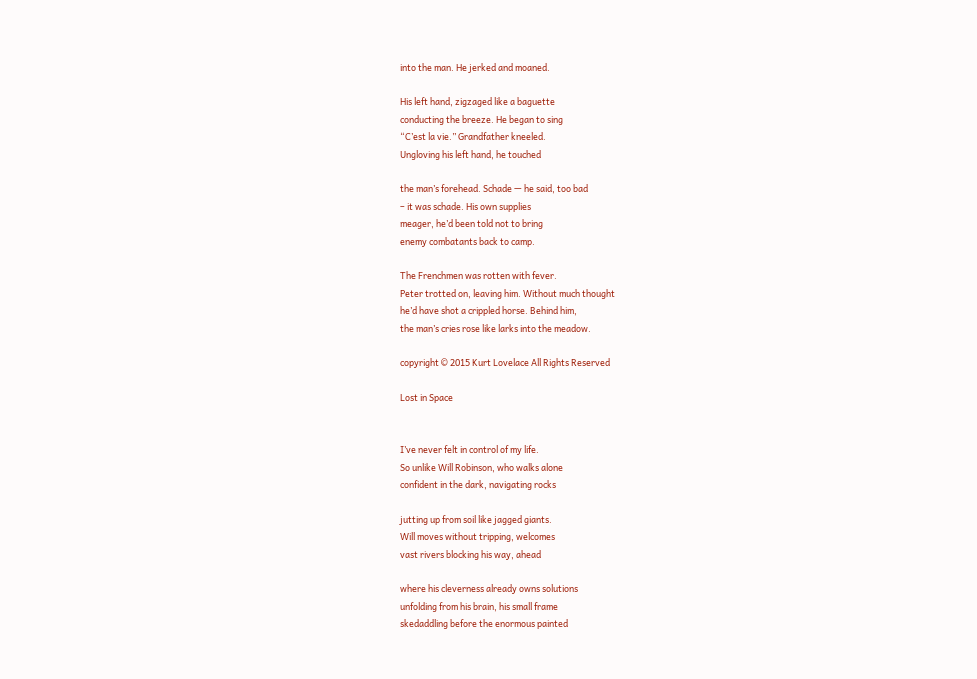into the man. He jerked and moaned.

His left hand, zigzaged like a baguette
conducting the breeze. He began to sing
“C’est la vie.” Grandfather kneeled.
Ungloving his left hand, he touched

the man’s forehead. Schade — he said, too bad
– it was schade. His own supplies
meager, he’d been told not to bring
enemy combatants back to camp.

The Frenchmen was rotten with fever.
Peter trotted on, leaving him. Without much thought
he’d have shot a crippled horse. Behind him,
the man’s cries rose like larks into the meadow.

copyright © 2015 Kurt Lovelace All Rights Reserved

Lost in Space


I’ve never felt in control of my life.
So unlike Will Robinson, who walks alone
confident in the dark, navigating rocks

jutting up from soil like jagged giants.
Will moves without tripping, welcomes
vast rivers blocking his way, ahead

where his cleverness already owns solutions
unfolding from his brain, his small frame
skedaddling before the enormous painted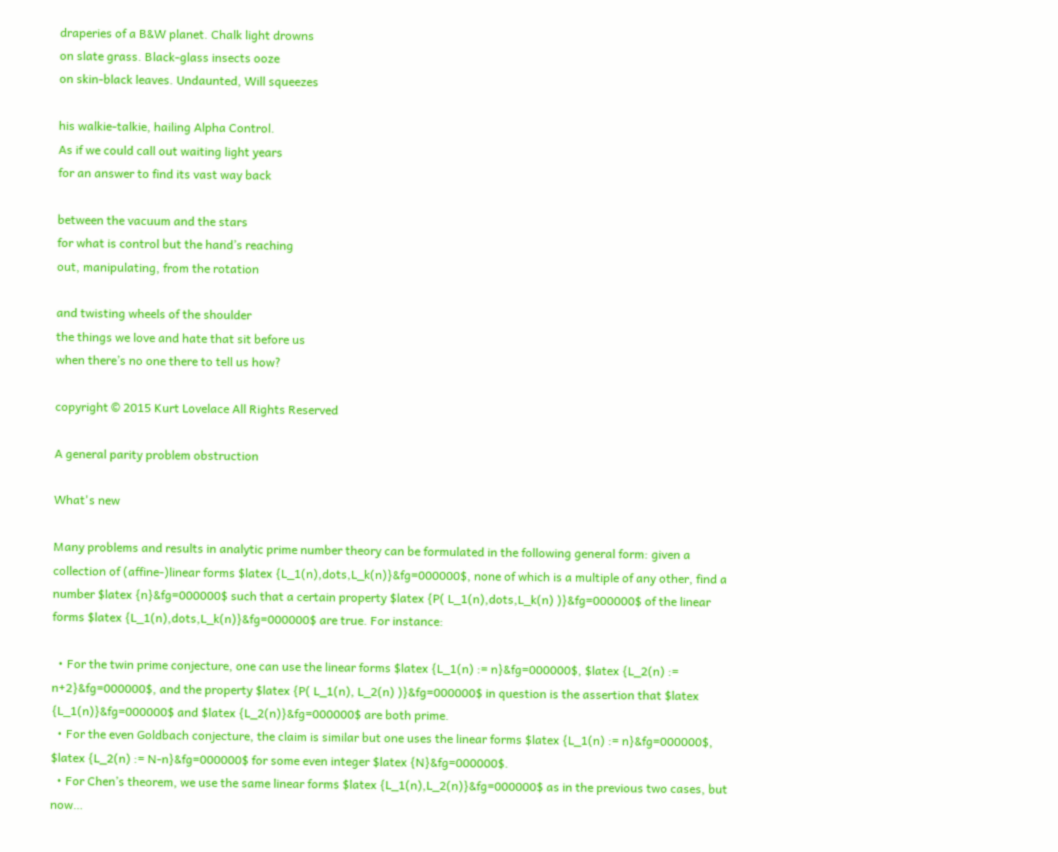draperies of a B&W planet. Chalk light drowns
on slate grass. Black-glass insects ooze
on skin-black leaves. Undaunted, Will squeezes

his walkie-talkie, hailing Alpha Control.
As if we could call out waiting light years
for an answer to find its vast way back

between the vacuum and the stars
for what is control but the hand’s reaching
out, manipulating, from the rotation

and twisting wheels of the shoulder
the things we love and hate that sit before us
when there’s no one there to tell us how?

copyright © 2015 Kurt Lovelace All Rights Reserved

A general parity problem obstruction

What's new

Many problems and results in analytic prime number theory can be formulated in the following general form: given a collection of (affine-)linear forms $latex {L_1(n),dots,L_k(n)}&fg=000000$, none of which is a multiple of any other, find a number $latex {n}&fg=000000$ such that a certain property $latex {P( L_1(n),dots,L_k(n) )}&fg=000000$ of the linear forms $latex {L_1(n),dots,L_k(n)}&fg=000000$ are true. For instance:

  • For the twin prime conjecture, one can use the linear forms $latex {L_1(n) := n}&fg=000000$, $latex {L_2(n) := n+2}&fg=000000$, and the property $latex {P( L_1(n), L_2(n) )}&fg=000000$ in question is the assertion that $latex {L_1(n)}&fg=000000$ and $latex {L_2(n)}&fg=000000$ are both prime.
  • For the even Goldbach conjecture, the claim is similar but one uses the linear forms $latex {L_1(n) := n}&fg=000000$, $latex {L_2(n) := N-n}&fg=000000$ for some even integer $latex {N}&fg=000000$.
  • For Chen’s theorem, we use the same linear forms $latex {L_1(n),L_2(n)}&fg=000000$ as in the previous two cases, but now…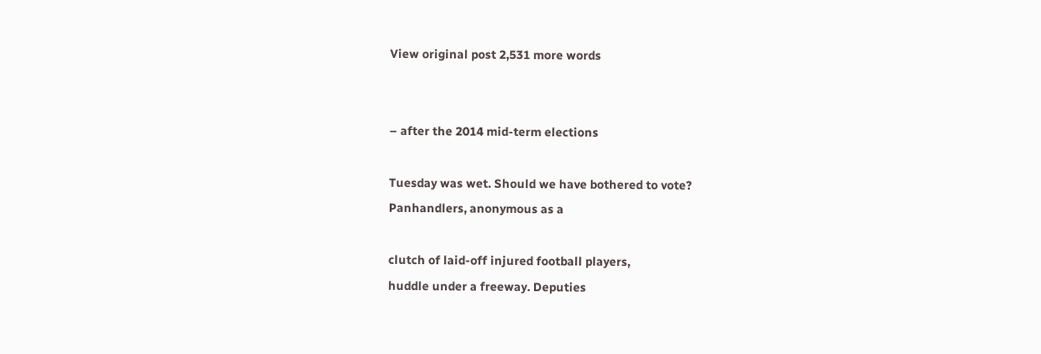View original post 2,531 more words


– after the 2014 mid-term elections

Tuesday was wet. Should we have bothered to vote?
Panhandlers, anonymous as a

clutch of laid-off injured football players,
huddle under a freeway. Deputies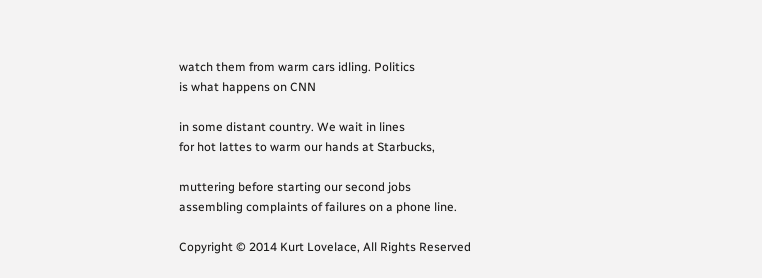watch them from warm cars idling. Politics
is what happens on CNN

in some distant country. We wait in lines
for hot lattes to warm our hands at Starbucks,

muttering before starting our second jobs
assembling complaints of failures on a phone line.

Copyright © 2014 Kurt Lovelace, All Rights Reserved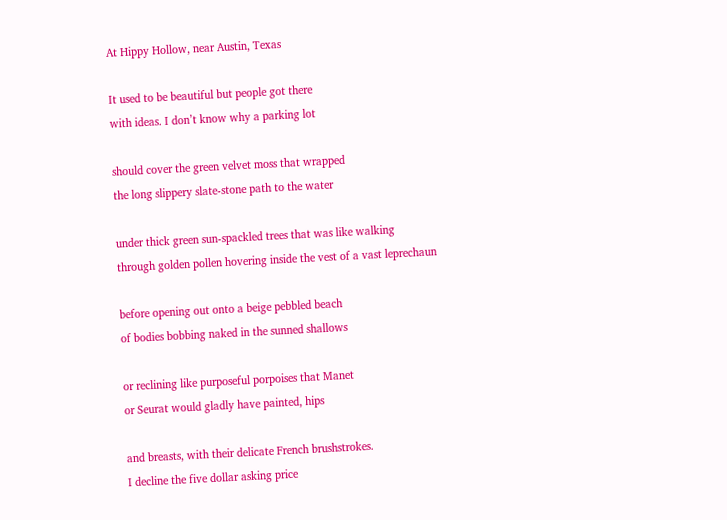At Hippy Hollow, near Austin, Texas

It used to be beautiful but people got there
with ideas. I don’t know why a parking lot

should cover the green velvet moss that wrapped
the long slippery slate-stone path to the water

under thick green sun-spackled trees that was like walking
through golden pollen hovering inside the vest of a vast leprechaun

before opening out onto a beige pebbled beach
of bodies bobbing naked in the sunned shallows

or reclining like purposeful porpoises that Manet
or Seurat would gladly have painted, hips

and breasts, with their delicate French brushstrokes.
I decline the five dollar asking price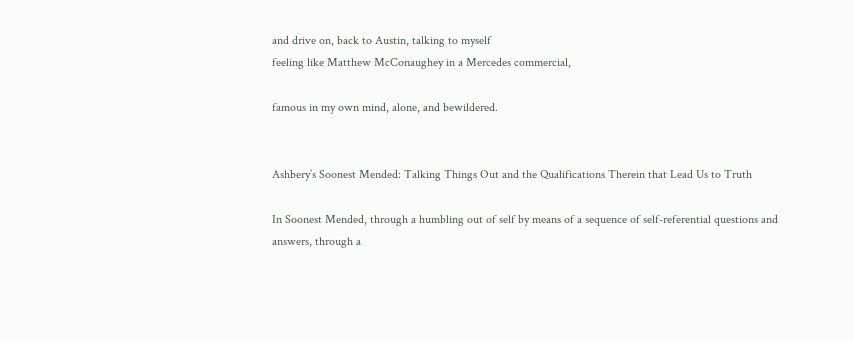and drive on, back to Austin, talking to myself
feeling like Matthew McConaughey in a Mercedes commercial,

famous in my own mind, alone, and bewildered.


Ashbery’s Soonest Mended: Talking Things Out and the Qualifications Therein that Lead Us to Truth

In Soonest Mended, through a humbling out of self by means of a sequence of self-referential questions and answers, through a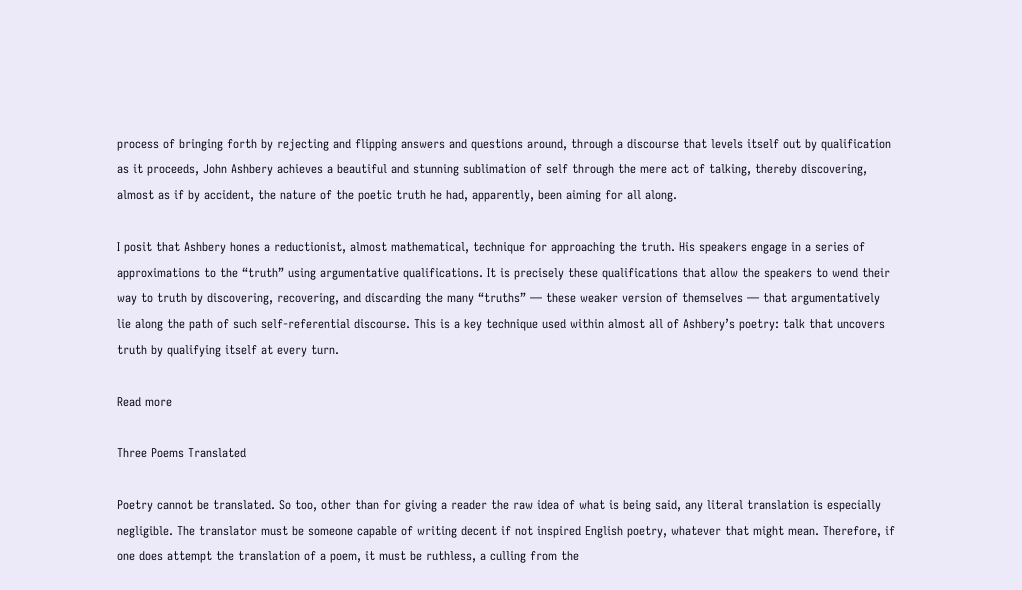process of bringing forth by rejecting and flipping answers and questions around, through a discourse that levels itself out by qualification as it proceeds, John Ashbery achieves a beautiful and stunning sublimation of self through the mere act of talking, thereby discovering, almost as if by accident, the nature of the poetic truth he had, apparently, been aiming for all along.

I posit that Ashbery hones a reductionist, almost mathematical, technique for approaching the truth. His speakers engage in a series of approximations to the “truth” using argumentative qualifications. It is precisely these qualifications that allow the speakers to wend their way to truth by discovering, recovering, and discarding the many “truths” — these weaker version of themselves — that argumentatively lie along the path of such self-referential discourse. This is a key technique used within almost all of Ashbery’s poetry: talk that uncovers truth by qualifying itself at every turn.

Read more

Three Poems Translated

Poetry cannot be translated. So too, other than for giving a reader the raw idea of what is being said, any literal translation is especially negligible. The translator must be someone capable of writing decent if not inspired English poetry, whatever that might mean. Therefore, if one does attempt the translation of a poem, it must be ruthless, a culling from the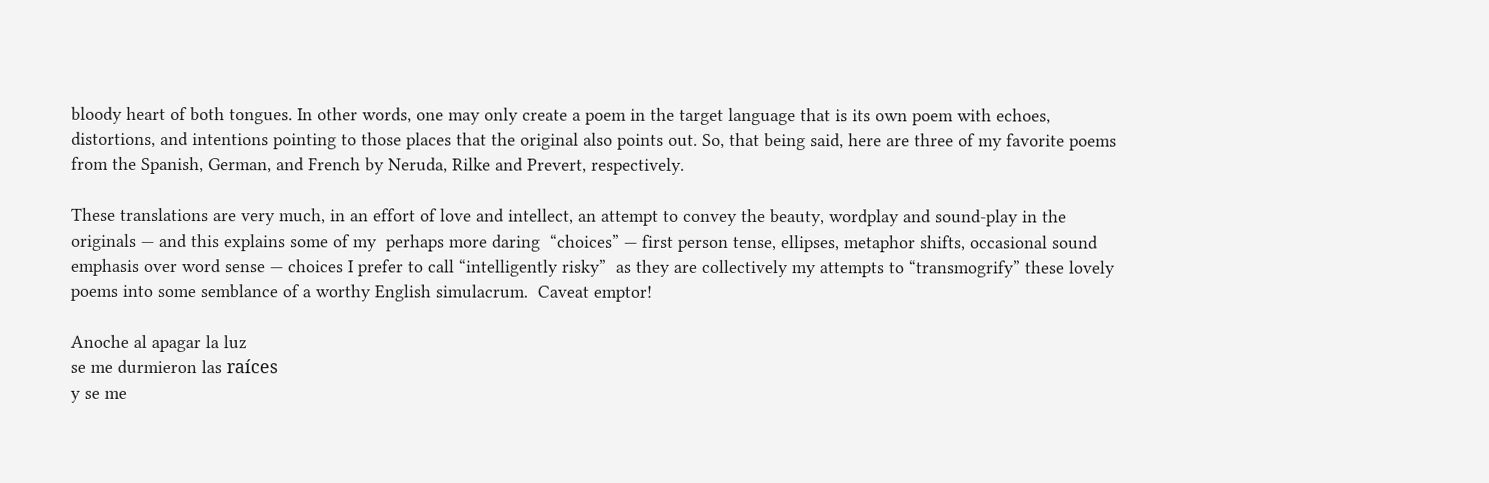bloody heart of both tongues. In other words, one may only create a poem in the target language that is its own poem with echoes, distortions, and intentions pointing to those places that the original also points out. So, that being said, here are three of my favorite poems from the Spanish, German, and French by Neruda, Rilke and Prevert, respectively.

These translations are very much, in an effort of love and intellect, an attempt to convey the beauty, wordplay and sound-play in the originals — and this explains some of my  perhaps more daring  “choices” — first person tense, ellipses, metaphor shifts, occasional sound emphasis over word sense — choices I prefer to call “intelligently risky”  as they are collectively my attempts to “transmogrify” these lovely poems into some semblance of a worthy English simulacrum.  Caveat emptor!

Anoche al apagar la luz
se me durmieron las raíces
y se me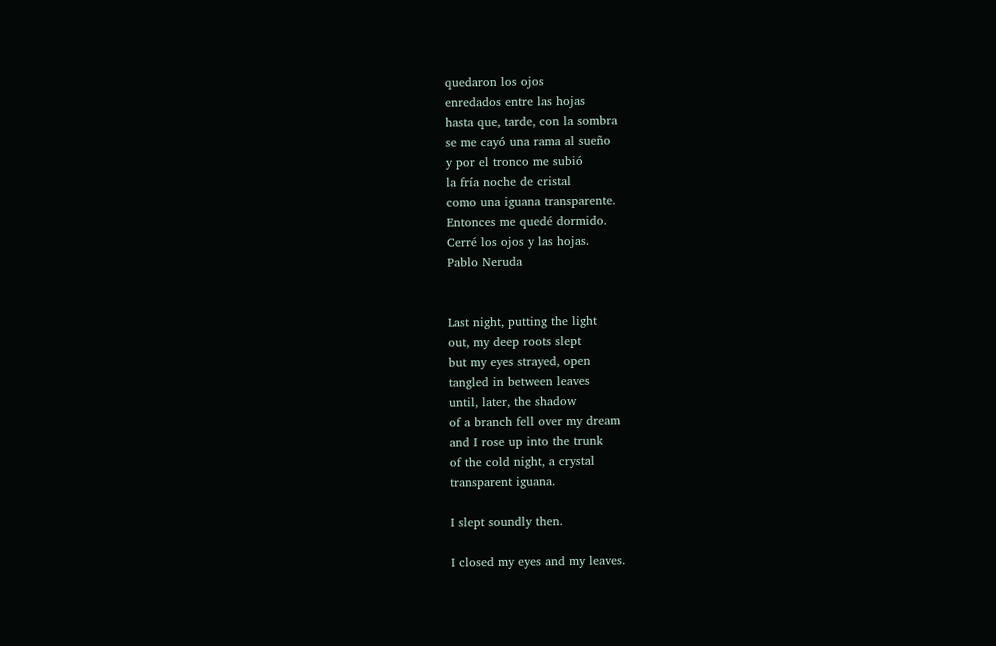quedaron los ojos
enredados entre las hojas
hasta que, tarde, con la sombra
se me cayó una rama al sueño
y por el tronco me subió
la fría noche de cristal
como una iguana transparente.
Entonces me quedé dormido.
Cerré los ojos y las hojas.
Pablo Neruda


Last night, putting the light
out, my deep roots slept
but my eyes strayed, open
tangled in between leaves
until, later, the shadow
of a branch fell over my dream
and I rose up into the trunk
of the cold night, a crystal
transparent iguana.

I slept soundly then.

I closed my eyes and my leaves.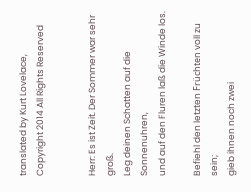translated by Kurt Lovelace,
Copyright 2014 All Rights Reserved


Herr: Es ist Zeit. Der Sommer war sehr groß.
Leg deinen Schatten auf die Sonnenuhren,
und auf den Fluren laß die Winde los.

Befiehl den letzten Früchten voll zu sein;
gieb ihnen noch zwei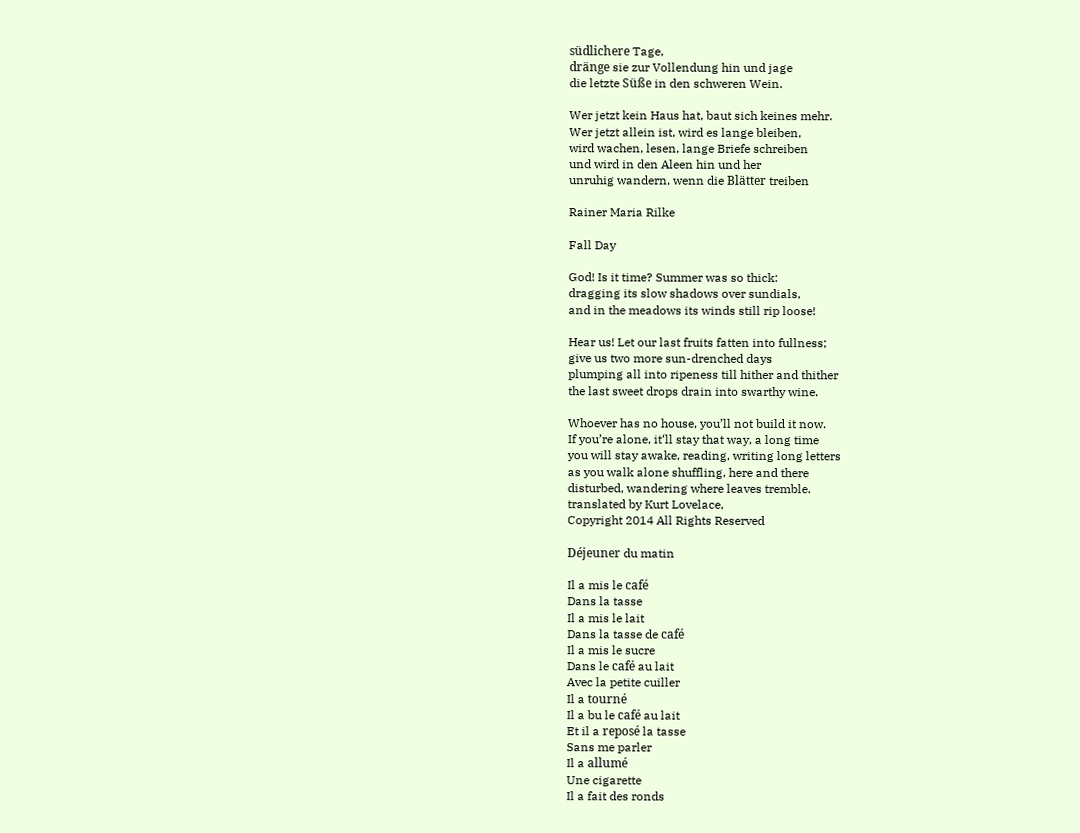südlichere Tage,
dränge sie zur Vollendung hin und jage
die letzte Süße in den schweren Wein.

Wer jetzt kein Haus hat, baut sich keines mehr.
Wer jetzt allein ist, wird es lange bleiben,
wird wachen, lesen, lange Briefe schreiben
und wird in den Aleen hin und her
unruhig wandern, wenn die Blätter treiben

Rainer Maria Rilke

Fall Day

God! Is it time? Summer was so thick:
dragging its slow shadows over sundials,
and in the meadows its winds still rip loose!

Hear us! Let our last fruits fatten into fullness;
give us two more sun-drenched days
plumping all into ripeness till hither and thither
the last sweet drops drain into swarthy wine.

Whoever has no house, you’ll not build it now.
If you’re alone, it‘ll stay that way, a long time
you will stay awake, reading, writing long letters
as you walk alone shuffling, here and there
disturbed, wandering where leaves tremble.
translated by Kurt Lovelace,
Copyright 2014 All Rights Reserved

Déjeuner du matin

Il a mis le café
Dans la tasse
Il a mis le lait
Dans la tasse de café
Il a mis le sucre
Dans le café au lait
Avec la petite cuiller
Il a tourné
Il a bu le café au lait
Et il a reposé la tasse
Sans me parler
Il a allumé
Une cigarette
Il a fait des ronds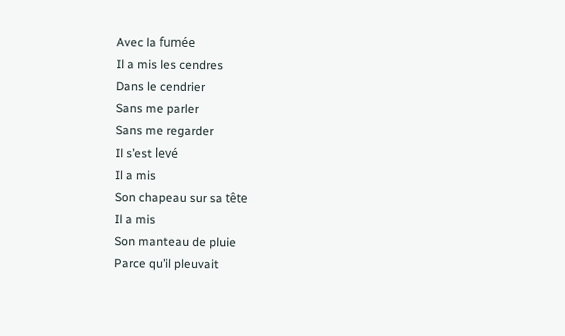Avec la fumée
Il a mis les cendres
Dans le cendrier
Sans me parler
Sans me regarder
Il s’est levé
Il a mis
Son chapeau sur sa tête
Il a mis
Son manteau de pluie
Parce qu’il pleuvait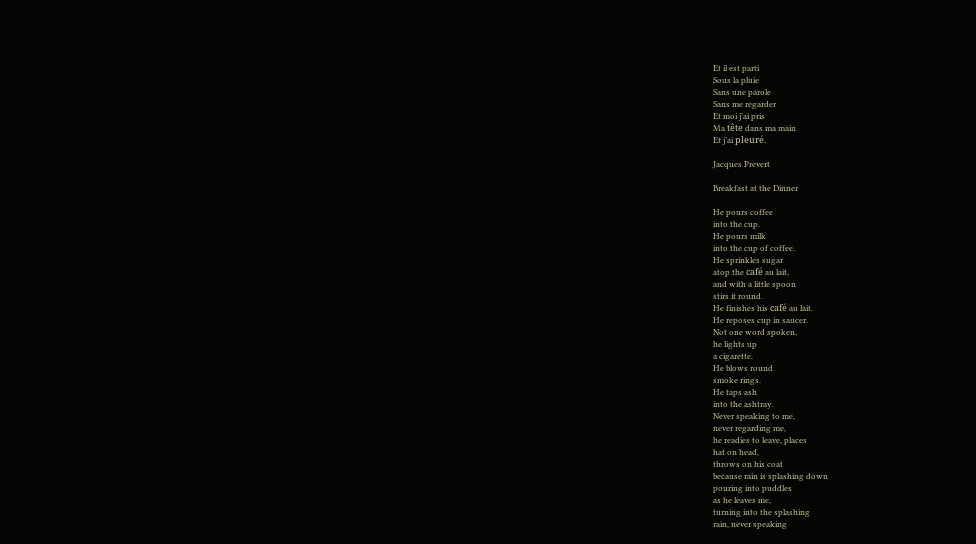Et il est parti
Sous la pluie
Sans une parole
Sans me regarder
Et moi j’ai pris
Ma tête dans ma main
Et j’ai pleuré.

Jacques Prevert

Breakfast at the Dinner

He pours coffee
into the cup.
He pours milk
into the cup of coffee.
He sprinkles sugar
atop the café au lait,
and with a little spoon
stirs it round.
He finishes his café au lait.
He reposes cup in saucer.
Not one word spoken,
he lights up
a cigarette.
He blows round
smoke rings.
He taps ash
into the ashtray.
Never speaking to me,
never regarding me,
he readies to leave, places
hat on head,
throws on his coat
because rain is splashing down
pouring into puddles
as he leaves me,
turning into the splashing
rain, never speaking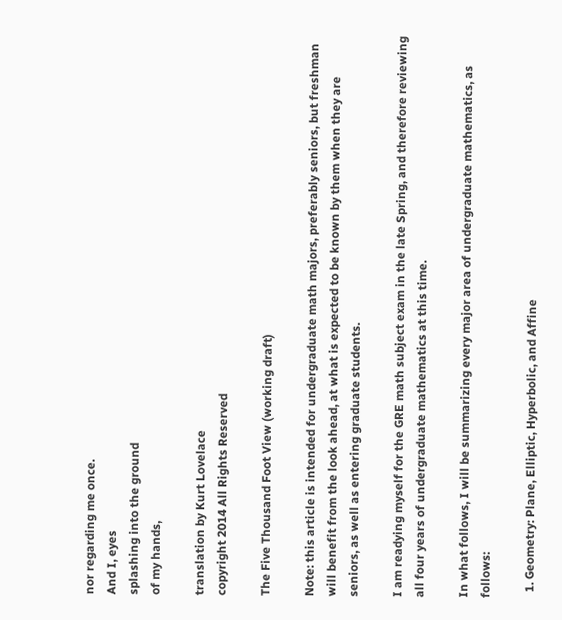nor regarding me once.
And I, eyes
splashing into the ground
of my hands,

translation by Kurt Lovelace
copyright 2014 All Rights Reserved

The Five Thousand Foot View (working draft)

Note: this article is intended for undergraduate math majors, preferably seniors, but freshman will benefit from the look ahead, at what is expected to be known by them when they are seniors, as well as entering graduate students.

I am readying myself for the GRE math subject exam in the late Spring, and therefore reviewing all four years of undergraduate mathematics at this time.

In what follows, I will be summarizing every major area of undergraduate mathematics, as follows:

  1. Geometry: Plane, Elliptic, Hyperbolic, and Affine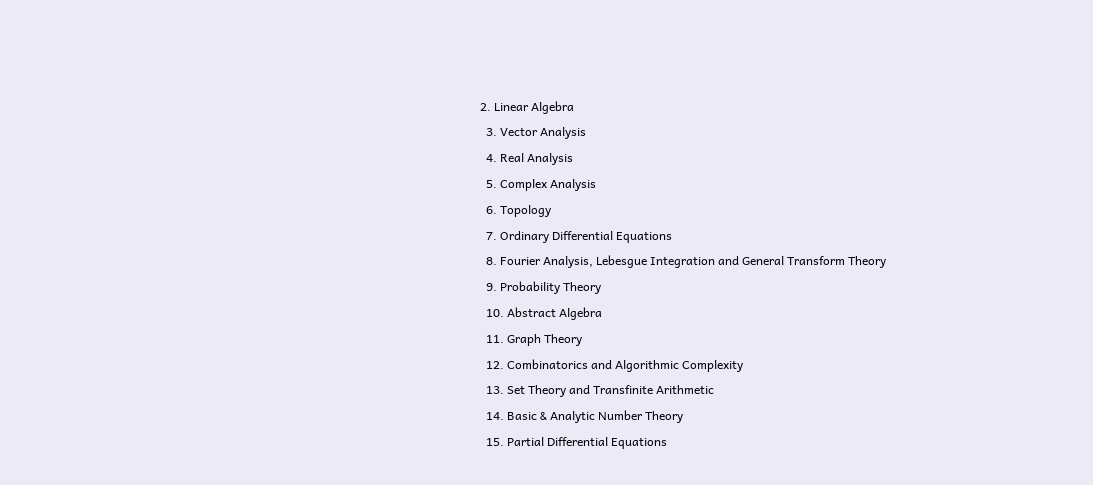2. Linear Algebra
  3. Vector Analysis
  4. Real Analysis
  5. Complex Analysis
  6. Topology
  7. Ordinary Differential Equations
  8. Fourier Analysis, Lebesgue Integration and General Transform Theory
  9. Probability Theory
  10. Abstract Algebra
  11. Graph Theory
  12. Combinatorics and Algorithmic Complexity
  13. Set Theory and Transfinite Arithmetic
  14. Basic & Analytic Number Theory
  15. Partial Differential Equations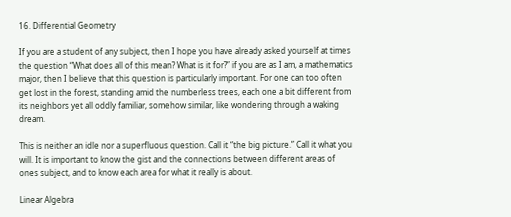16. Differential Geometry

If you are a student of any subject, then I hope you have already asked yourself at times the question “What does all of this mean? What is it for?” if you are as I am, a mathematics major, then I believe that this question is particularly important. For one can too often get lost in the forest, standing amid the numberless trees, each one a bit different from its neighbors yet all oddly familiar, somehow similar, like wondering through a waking dream.

This is neither an idle nor a superfluous question. Call it “the big picture.” Call it what you will. It is important to know the gist and the connections between different areas of ones subject, and to know each area for what it really is about.

Linear Algebra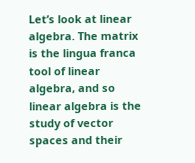Let’s look at linear algebra. The matrix is the lingua franca tool of linear algebra, and so linear algebra is the study of vector spaces and their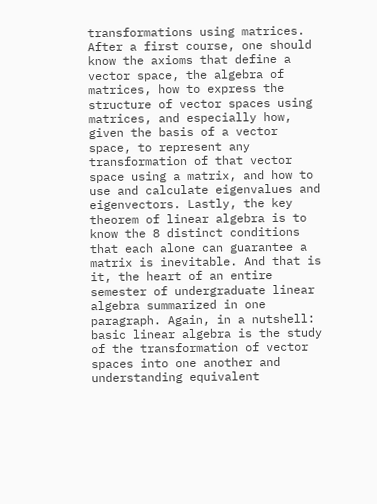transformations using matrices. After a first course, one should know the axioms that define a vector space, the algebra of matrices, how to express the structure of vector spaces using matrices, and especially how, given the basis of a vector space, to represent any transformation of that vector space using a matrix, and how to use and calculate eigenvalues and eigenvectors. Lastly, the key theorem of linear algebra is to know the 8 distinct conditions that each alone can guarantee a matrix is inevitable. And that is it, the heart of an entire semester of undergraduate linear algebra summarized in one paragraph. Again, in a nutshell: basic linear algebra is the study of the transformation of vector spaces into one another and understanding equivalent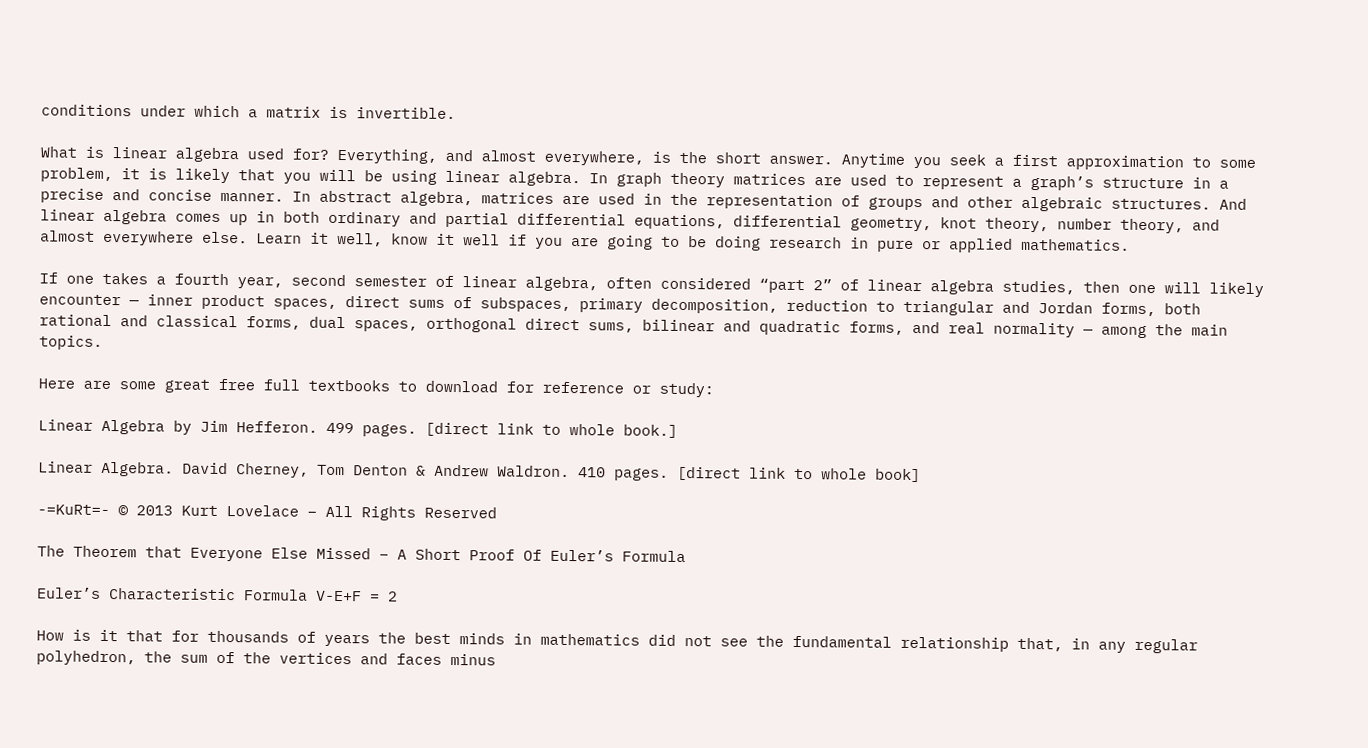conditions under which a matrix is invertible.

What is linear algebra used for? Everything, and almost everywhere, is the short answer. Anytime you seek a first approximation to some problem, it is likely that you will be using linear algebra. In graph theory matrices are used to represent a graph’s structure in a precise and concise manner. In abstract algebra, matrices are used in the representation of groups and other algebraic structures. And linear algebra comes up in both ordinary and partial differential equations, differential geometry, knot theory, number theory, and almost everywhere else. Learn it well, know it well if you are going to be doing research in pure or applied mathematics.

If one takes a fourth year, second semester of linear algebra, often considered “part 2” of linear algebra studies, then one will likely encounter — inner product spaces, direct sums of subspaces, primary decomposition, reduction to triangular and Jordan forms, both rational and classical forms, dual spaces, orthogonal direct sums, bilinear and quadratic forms, and real normality — among the main topics.

Here are some great free full textbooks to download for reference or study:

Linear Algebra by Jim Hefferon. 499 pages. [direct link to whole book.]

Linear Algebra. David Cherney, Tom Denton & Andrew Waldron. 410 pages. [direct link to whole book]

-=KuRt=- © 2013 Kurt Lovelace – All Rights Reserved

The Theorem that Everyone Else Missed – A Short Proof Of Euler’s Formula

Euler’s Characteristic Formula V-E+F = 2

How is it that for thousands of years the best minds in mathematics did not see the fundamental relationship that, in any regular polyhedron, the sum of the vertices and faces minus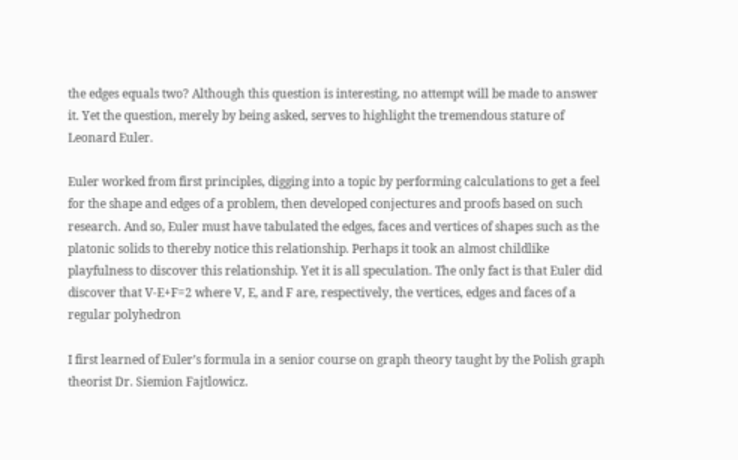the edges equals two? Although this question is interesting, no attempt will be made to answer it. Yet the question, merely by being asked, serves to highlight the tremendous stature of Leonard Euler.

Euler worked from first principles, digging into a topic by performing calculations to get a feel for the shape and edges of a problem, then developed conjectures and proofs based on such research. And so, Euler must have tabulated the edges, faces and vertices of shapes such as the platonic solids to thereby notice this relationship. Perhaps it took an almost childlike playfulness to discover this relationship. Yet it is all speculation. The only fact is that Euler did discover that V-E+F=2 where V, E, and F are, respectively, the vertices, edges and faces of a regular polyhedron

I first learned of Euler’s formula in a senior course on graph theory taught by the Polish graph theorist Dr. Siemion Fajtlowicz.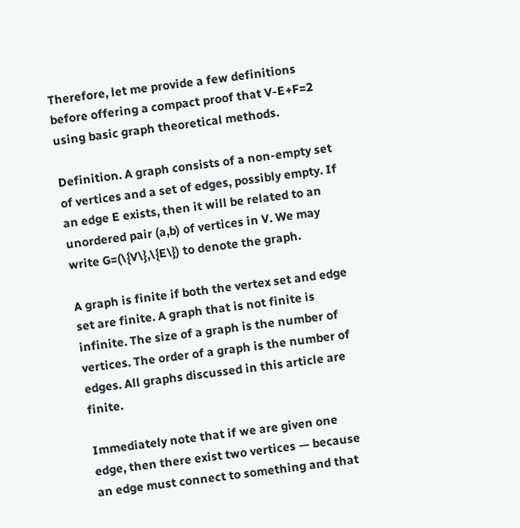Therefore, let me provide a few definitions before offering a compact proof that V-E+F=2 using basic graph theoretical methods.

Definition. A graph consists of a non-empty set of vertices and a set of edges, possibly empty. If an edge E exists, then it will be related to an unordered pair (a,b) of vertices in V. We may write G=(\{V\},\{E\}) to denote the graph.

A graph is finite if both the vertex set and edge set are finite. A graph that is not finite is infinite. The size of a graph is the number of vertices. The order of a graph is the number of edges. All graphs discussed in this article are finite.

Immediately note that if we are given one edge, then there exist two vertices — because an edge must connect to something and that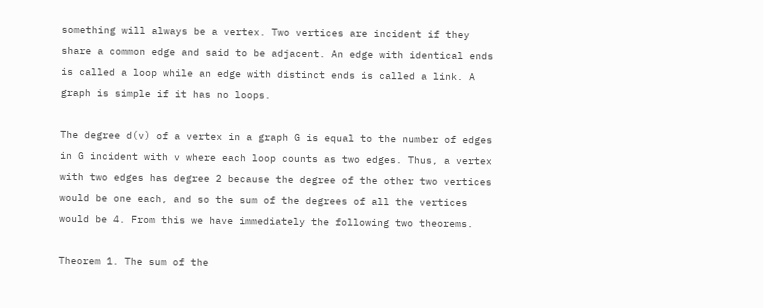something will always be a vertex. Two vertices are incident if they share a common edge and said to be adjacent. An edge with identical ends is called a loop while an edge with distinct ends is called a link. A graph is simple if it has no loops.

The degree d(v) of a vertex in a graph G is equal to the number of edges in G incident with v where each loop counts as two edges. Thus, a vertex with two edges has degree 2 because the degree of the other two vertices would be one each, and so the sum of the degrees of all the vertices would be 4. From this we have immediately the following two theorems.

Theorem 1. The sum of the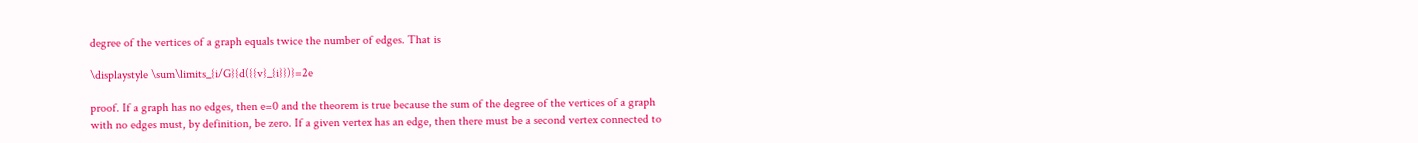degree of the vertices of a graph equals twice the number of edges. That is

\displaystyle \sum\limits_{i/G}{d({{v}_{i}})}=2e

proof. If a graph has no edges, then e=0 and the theorem is true because the sum of the degree of the vertices of a graph with no edges must, by definition, be zero. If a given vertex has an edge, then there must be a second vertex connected to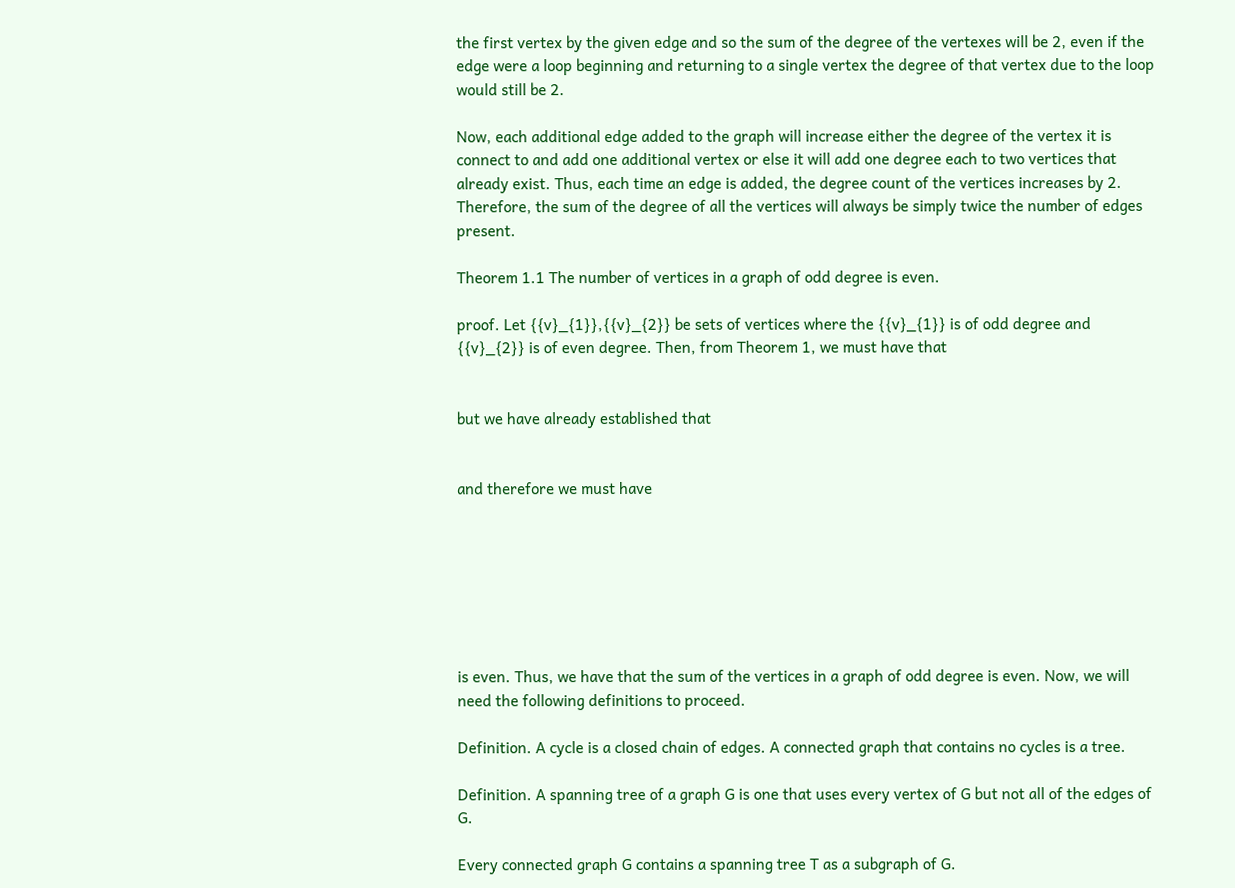the first vertex by the given edge and so the sum of the degree of the vertexes will be 2, even if the edge were a loop beginning and returning to a single vertex the degree of that vertex due to the loop would still be 2.

Now, each additional edge added to the graph will increase either the degree of the vertex it is connect to and add one additional vertex or else it will add one degree each to two vertices that already exist. Thus, each time an edge is added, the degree count of the vertices increases by 2. Therefore, the sum of the degree of all the vertices will always be simply twice the number of edges present.

Theorem 1.1 The number of vertices in a graph of odd degree is even.

proof. Let {{v}_{1}},{{v}_{2}} be sets of vertices where the {{v}_{1}} is of odd degree and {{v}_{2}} is of even degree. Then, from Theorem 1, we must have that


but we have already established that


and therefore we must have







is even. Thus, we have that the sum of the vertices in a graph of odd degree is even. Now, we will need the following definitions to proceed.

Definition. A cycle is a closed chain of edges. A connected graph that contains no cycles is a tree.

Definition. A spanning tree of a graph G is one that uses every vertex of G but not all of the edges of G.

Every connected graph G contains a spanning tree T as a subgraph of G.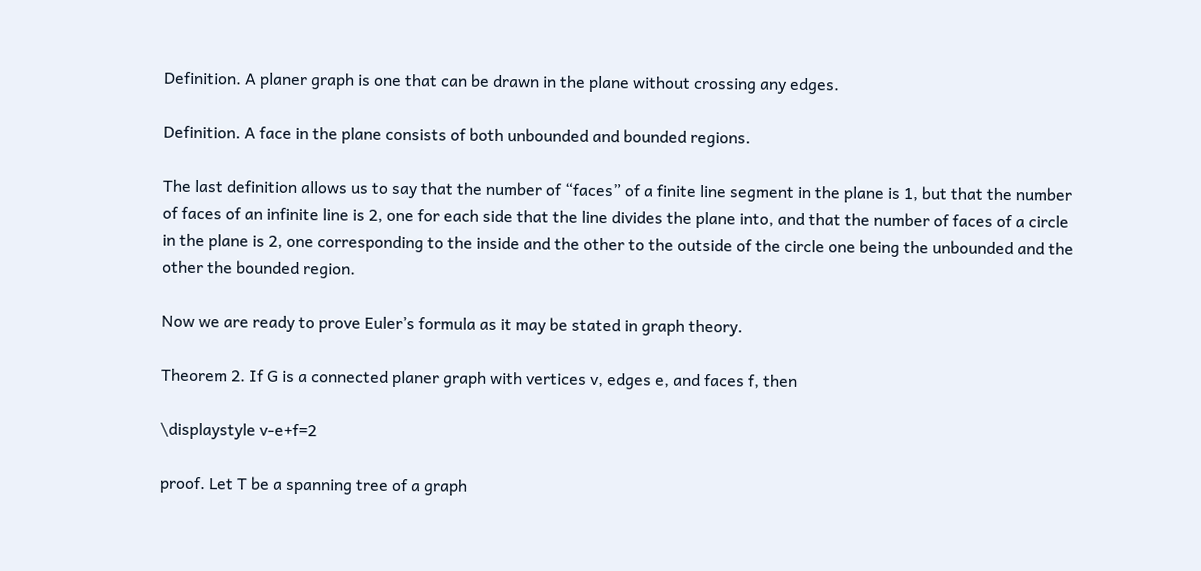Definition. A planer graph is one that can be drawn in the plane without crossing any edges.

Definition. A face in the plane consists of both unbounded and bounded regions.

The last definition allows us to say that the number of “faces” of a finite line segment in the plane is 1, but that the number of faces of an infinite line is 2, one for each side that the line divides the plane into, and that the number of faces of a circle in the plane is 2, one corresponding to the inside and the other to the outside of the circle one being the unbounded and the other the bounded region.

Now we are ready to prove Euler’s formula as it may be stated in graph theory.

Theorem 2. If G is a connected planer graph with vertices v, edges e, and faces f, then

\displaystyle v-e+f=2

proof. Let T be a spanning tree of a graph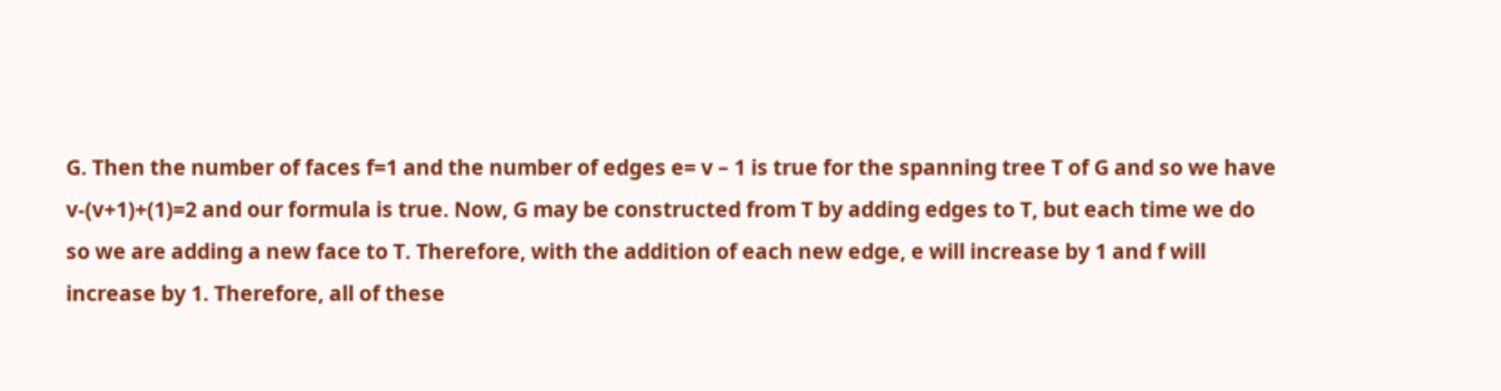G. Then the number of faces f=1 and the number of edges e= v – 1 is true for the spanning tree T of G and so we have v-(v+1)+(1)=2 and our formula is true. Now, G may be constructed from T by adding edges to T, but each time we do so we are adding a new face to T. Therefore, with the addition of each new edge, e will increase by 1 and f will increase by 1. Therefore, all of these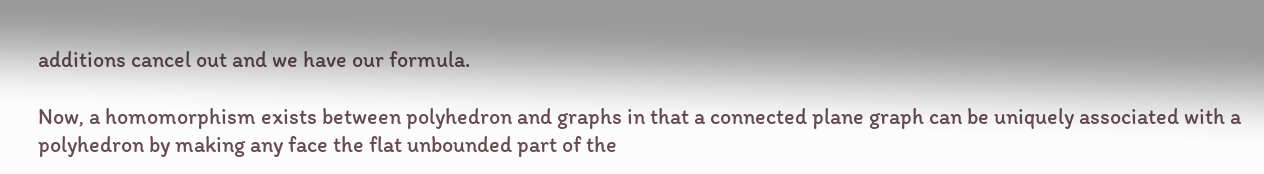additions cancel out and we have our formula.

Now, a homomorphism exists between polyhedron and graphs in that a connected plane graph can be uniquely associated with a polyhedron by making any face the flat unbounded part of the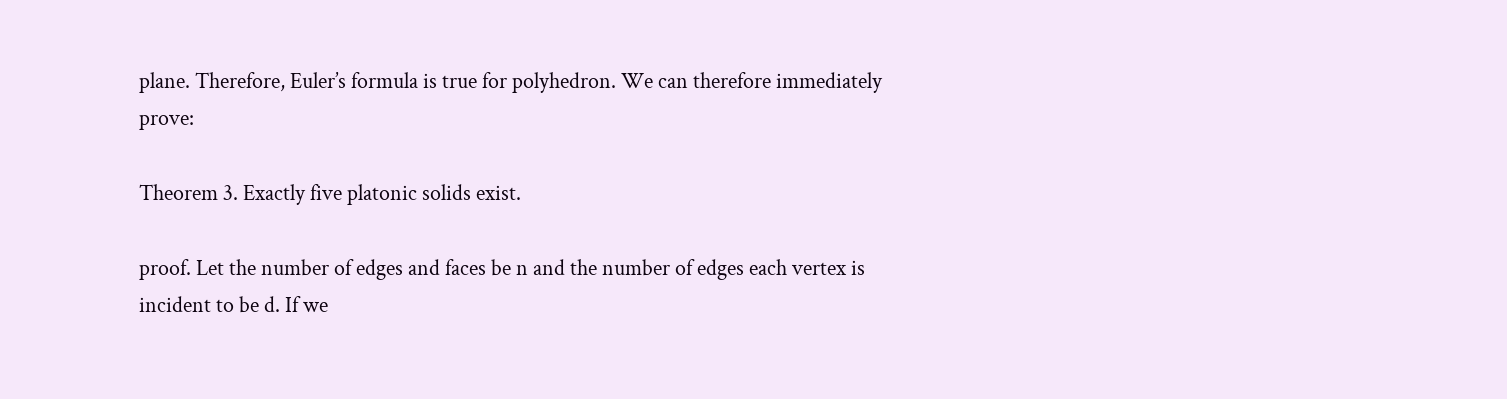plane. Therefore, Euler’s formula is true for polyhedron. We can therefore immediately prove:

Theorem 3. Exactly five platonic solids exist.

proof. Let the number of edges and faces be n and the number of edges each vertex is incident to be d. If we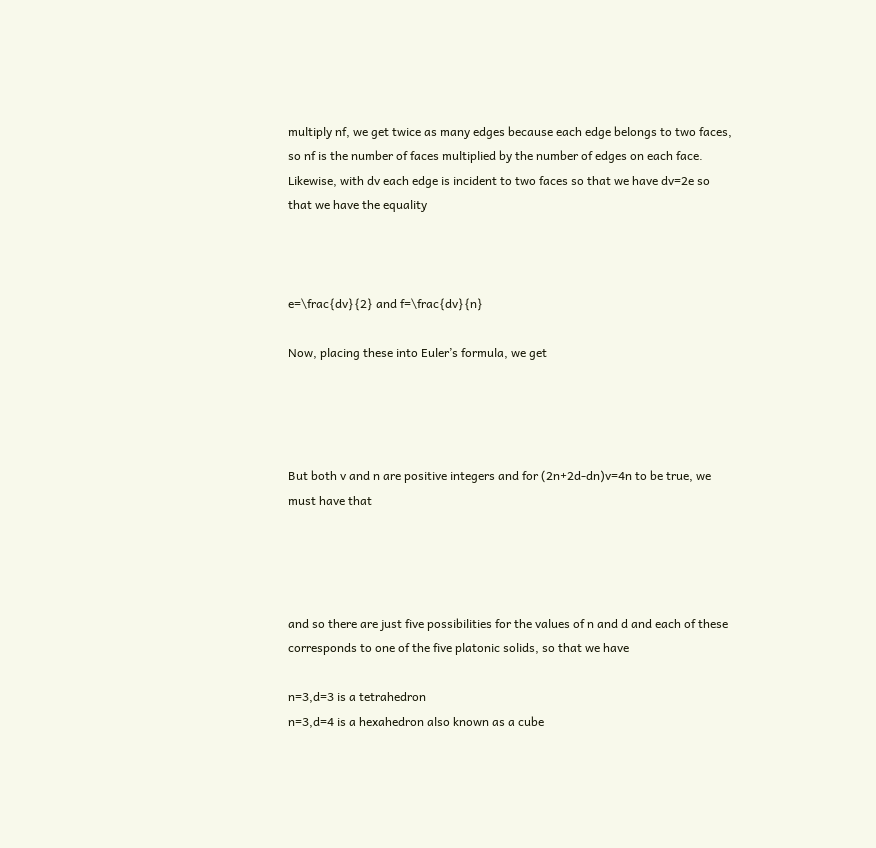multiply nf, we get twice as many edges because each edge belongs to two faces, so nf is the number of faces multiplied by the number of edges on each face. Likewise, with dv each edge is incident to two faces so that we have dv=2e so that we have the equality



e=\frac{dv}{2} and f=\frac{dv}{n}

Now, placing these into Euler’s formula, we get




But both v and n are positive integers and for (2n+2d-dn)v=4n to be true, we must have that




and so there are just five possibilities for the values of n and d and each of these corresponds to one of the five platonic solids, so that we have

n=3,d=3 is a tetrahedron
n=3,d=4 is a hexahedron also known as a cube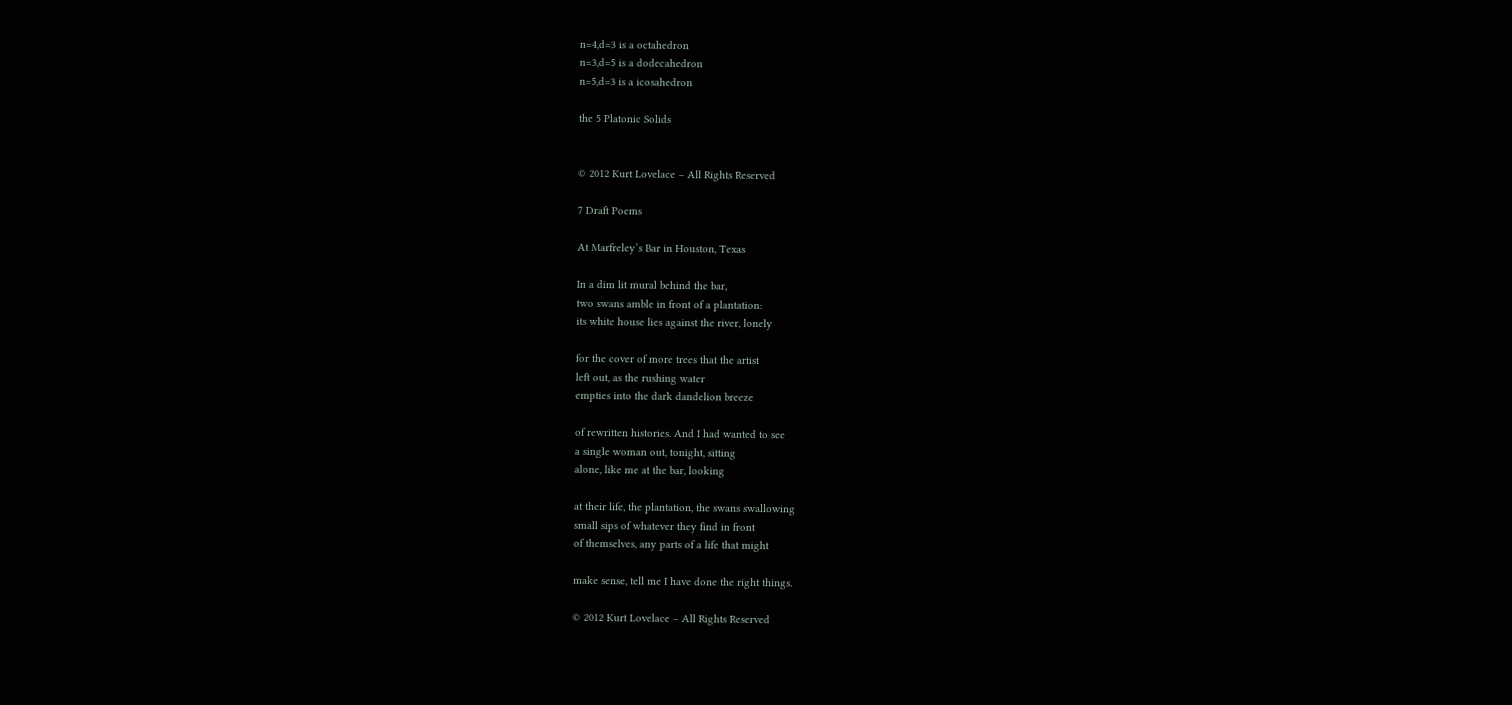n=4,d=3 is a octahedron
n=3,d=5 is a dodecahedron
n=5,d=3 is a icosahedron

the 5 Platonic Solids


© 2012 Kurt Lovelace – All Rights Reserved

7 Draft Poems

At Marfreley’s Bar in Houston, Texas

In a dim lit mural behind the bar,
two swans amble in front of a plantation:
its white house lies against the river, lonely

for the cover of more trees that the artist
left out, as the rushing water
empties into the dark dandelion breeze

of rewritten histories. And I had wanted to see
a single woman out, tonight, sitting
alone, like me at the bar, looking

at their life, the plantation, the swans swallowing
small sips of whatever they find in front
of themselves, any parts of a life that might

make sense, tell me I have done the right things.

© 2012 Kurt Lovelace – All Rights Reserved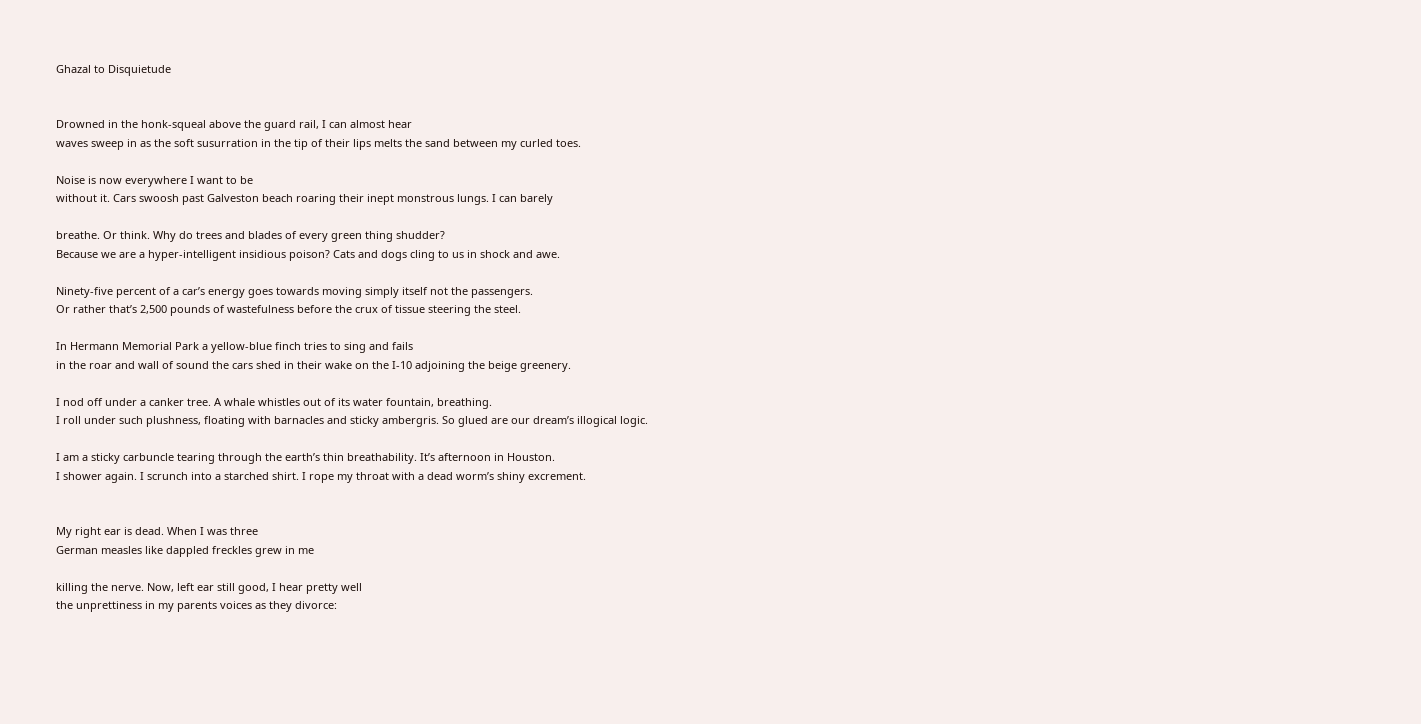Ghazal to Disquietude


Drowned in the honk-squeal above the guard rail, I can almost hear
waves sweep in as the soft susurration in the tip of their lips melts the sand between my curled toes.

Noise is now everywhere I want to be
without it. Cars swoosh past Galveston beach roaring their inept monstrous lungs. I can barely

breathe. Or think. Why do trees and blades of every green thing shudder?
Because we are a hyper-intelligent insidious poison? Cats and dogs cling to us in shock and awe.

Ninety-five percent of a car’s energy goes towards moving simply itself not the passengers.
Or rather that’s 2,500 pounds of wastefulness before the crux of tissue steering the steel.

In Hermann Memorial Park a yellow-blue finch tries to sing and fails
in the roar and wall of sound the cars shed in their wake on the I-10 adjoining the beige greenery.

I nod off under a canker tree. A whale whistles out of its water fountain, breathing.
I roll under such plushness, floating with barnacles and sticky ambergris. So glued are our dream’s illogical logic.

I am a sticky carbuncle tearing through the earth’s thin breathability. It’s afternoon in Houston.
I shower again. I scrunch into a starched shirt. I rope my throat with a dead worm’s shiny excrement.


My right ear is dead. When I was three
German measles like dappled freckles grew in me

killing the nerve. Now, left ear still good, I hear pretty well
the unprettiness in my parents voices as they divorce: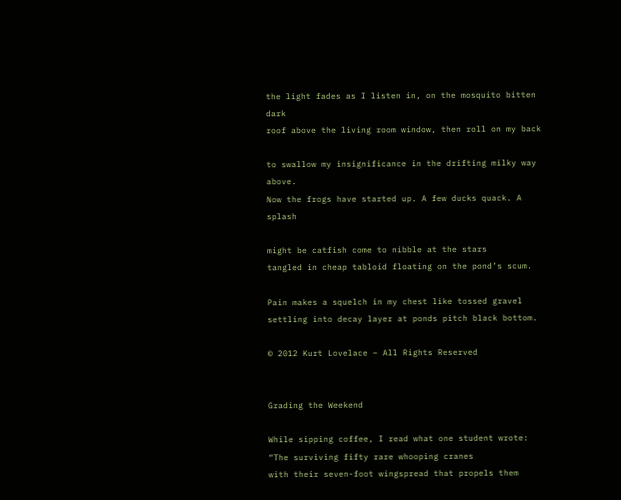the light fades as I listen in, on the mosquito bitten dark
roof above the living room window, then roll on my back

to swallow my insignificance in the drifting milky way above.
Now the frogs have started up. A few ducks quack. A splash

might be catfish come to nibble at the stars
tangled in cheap tabloid floating on the pond’s scum.

Pain makes a squelch in my chest like tossed gravel
settling into decay layer at ponds pitch black bottom.

© 2012 Kurt Lovelace – All Rights Reserved


Grading the Weekend

While sipping coffee, I read what one student wrote:
“The surviving fifty rare whooping cranes
with their seven-foot wingspread that propels them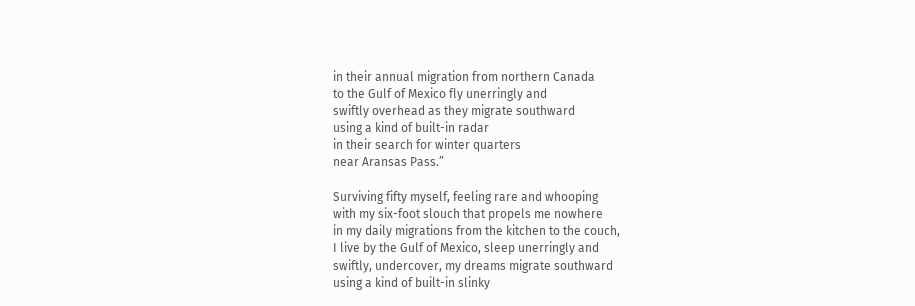in their annual migration from northern Canada
to the Gulf of Mexico fly unerringly and
swiftly overhead as they migrate southward
using a kind of built-in radar
in their search for winter quarters
near Aransas Pass.”

Surviving fifty myself, feeling rare and whooping
with my six-foot slouch that propels me nowhere
in my daily migrations from the kitchen to the couch,
I live by the Gulf of Mexico, sleep unerringly and
swiftly, undercover, my dreams migrate southward
using a kind of built-in slinky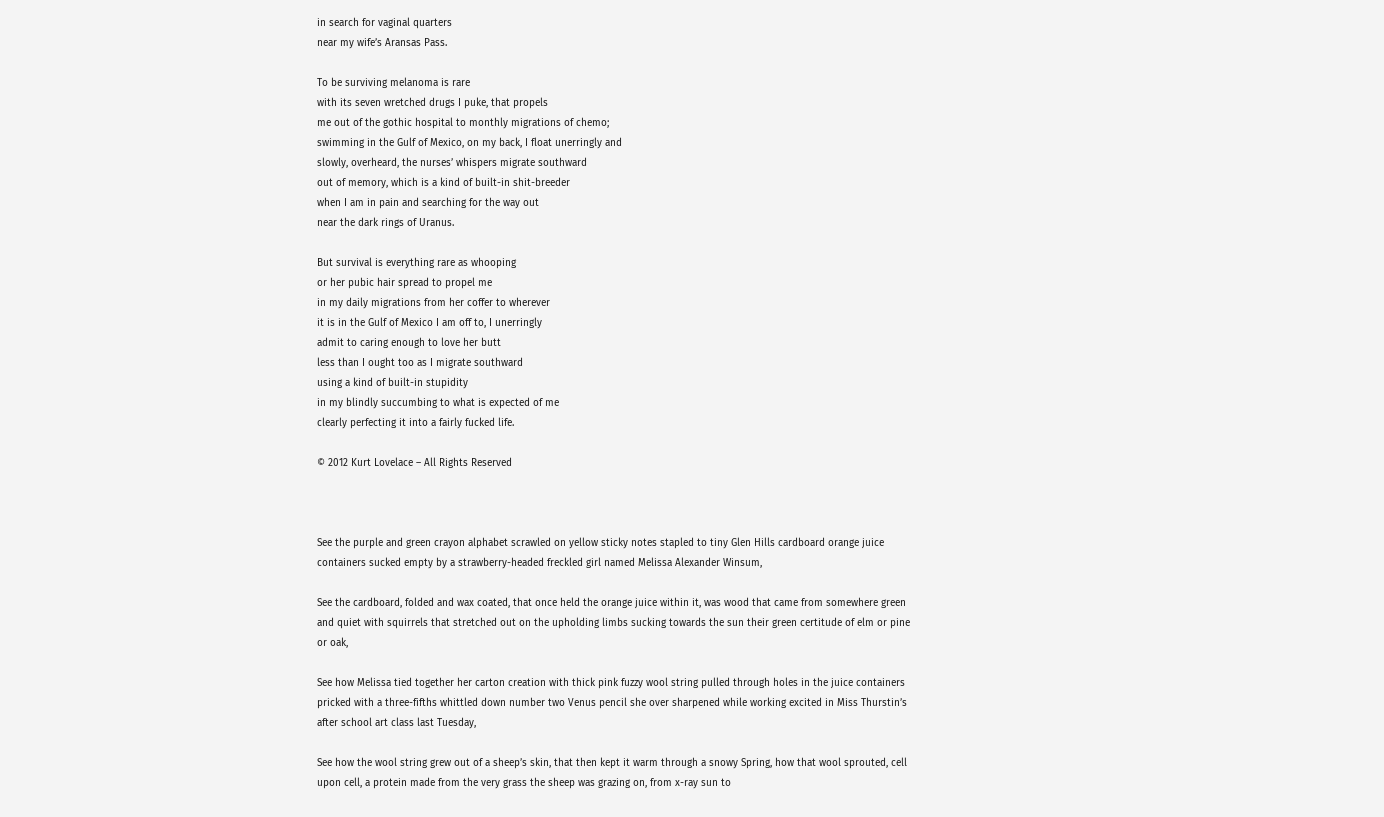in search for vaginal quarters
near my wife’s Aransas Pass.

To be surviving melanoma is rare
with its seven wretched drugs I puke, that propels
me out of the gothic hospital to monthly migrations of chemo;
swimming in the Gulf of Mexico, on my back, I float unerringly and
slowly, overheard, the nurses’ whispers migrate southward
out of memory, which is a kind of built-in shit-breeder
when I am in pain and searching for the way out
near the dark rings of Uranus.

But survival is everything rare as whooping
or her pubic hair spread to propel me
in my daily migrations from her coffer to wherever
it is in the Gulf of Mexico I am off to, I unerringly
admit to caring enough to love her butt
less than I ought too as I migrate southward
using a kind of built-in stupidity
in my blindly succumbing to what is expected of me
clearly perfecting it into a fairly fucked life.

© 2012 Kurt Lovelace – All Rights Reserved



See the purple and green crayon alphabet scrawled on yellow sticky notes stapled to tiny Glen Hills cardboard orange juice containers sucked empty by a strawberry-headed freckled girl named Melissa Alexander Winsum,

See the cardboard, folded and wax coated, that once held the orange juice within it, was wood that came from somewhere green and quiet with squirrels that stretched out on the upholding limbs sucking towards the sun their green certitude of elm or pine or oak,

See how Melissa tied together her carton creation with thick pink fuzzy wool string pulled through holes in the juice containers pricked with a three-fifths whittled down number two Venus pencil she over sharpened while working excited in Miss Thurstin’s after school art class last Tuesday,

See how the wool string grew out of a sheep’s skin, that then kept it warm through a snowy Spring, how that wool sprouted, cell upon cell, a protein made from the very grass the sheep was grazing on, from x-ray sun to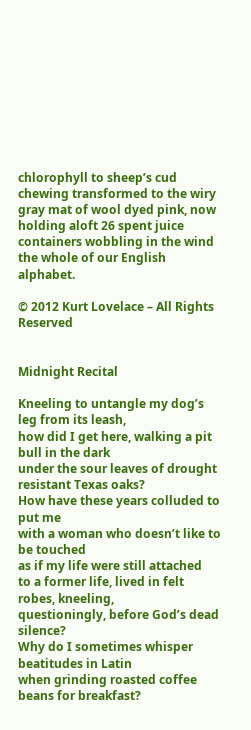chlorophyll to sheep’s cud chewing transformed to the wiry gray mat of wool dyed pink, now holding aloft 26 spent juice containers wobbling in the wind the whole of our English alphabet.

© 2012 Kurt Lovelace – All Rights Reserved


Midnight Recital

Kneeling to untangle my dog’s leg from its leash,
how did I get here, walking a pit bull in the dark
under the sour leaves of drought resistant Texas oaks?
How have these years colluded to put me
with a woman who doesn’t like to be touched
as if my life were still attached
to a former life, lived in felt robes, kneeling,
questioningly, before God’s dead silence?
Why do I sometimes whisper beatitudes in Latin
when grinding roasted coffee beans for breakfast?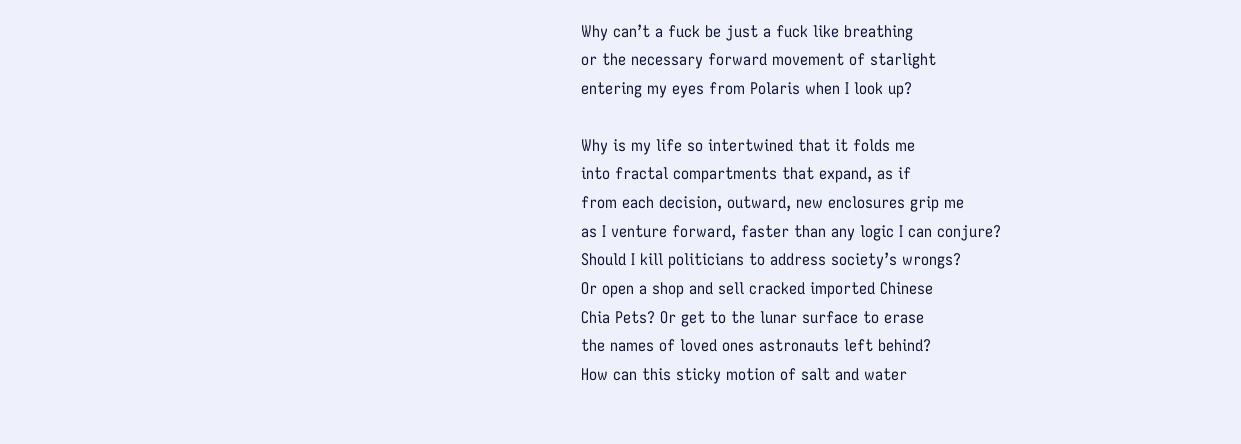Why can’t a fuck be just a fuck like breathing
or the necessary forward movement of starlight
entering my eyes from Polaris when I look up?

Why is my life so intertwined that it folds me
into fractal compartments that expand, as if
from each decision, outward, new enclosures grip me
as I venture forward, faster than any logic I can conjure?
Should I kill politicians to address society’s wrongs?
Or open a shop and sell cracked imported Chinese
Chia Pets? Or get to the lunar surface to erase
the names of loved ones astronauts left behind?
How can this sticky motion of salt and water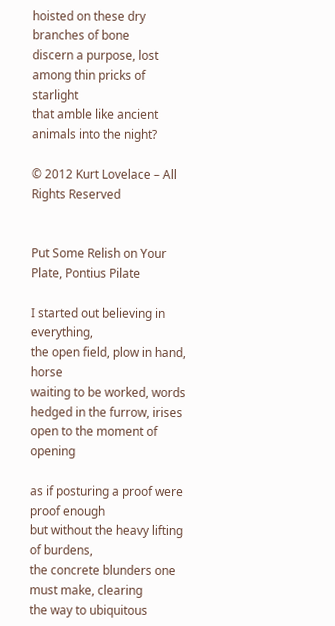hoisted on these dry branches of bone
discern a purpose, lost among thin pricks of starlight
that amble like ancient animals into the night?

© 2012 Kurt Lovelace – All Rights Reserved


Put Some Relish on Your Plate, Pontius Pilate

I started out believing in everything,
the open field, plow in hand, horse
waiting to be worked, words
hedged in the furrow, irises
open to the moment of opening

as if posturing a proof were proof enough
but without the heavy lifting of burdens,
the concrete blunders one must make, clearing
the way to ubiquitous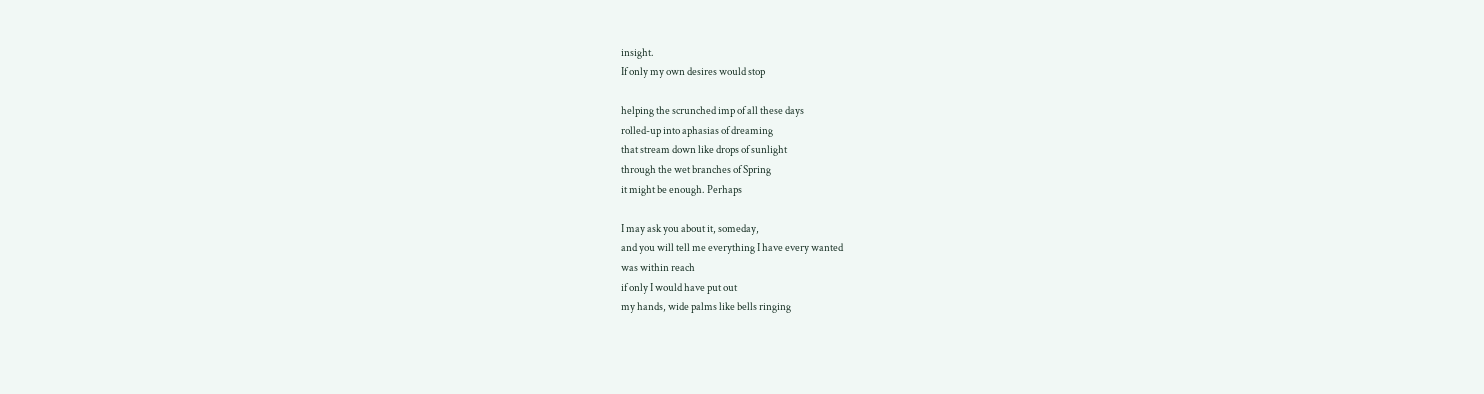insight.
If only my own desires would stop

helping the scrunched imp of all these days
rolled-up into aphasias of dreaming
that stream down like drops of sunlight
through the wet branches of Spring
it might be enough. Perhaps

I may ask you about it, someday,
and you will tell me everything I have every wanted
was within reach
if only I would have put out
my hands, wide palms like bells ringing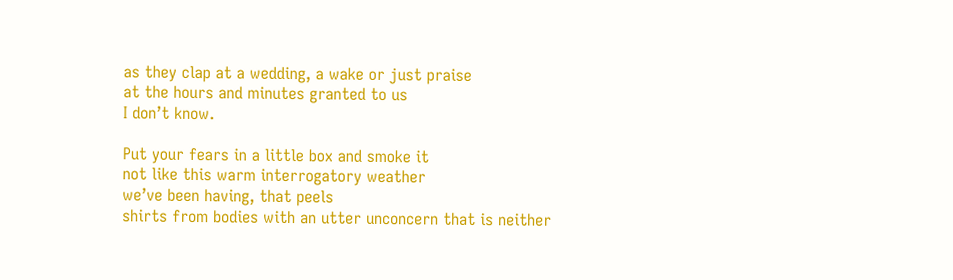as they clap at a wedding, a wake or just praise
at the hours and minutes granted to us
I don’t know.

Put your fears in a little box and smoke it
not like this warm interrogatory weather
we’ve been having, that peels
shirts from bodies with an utter unconcern that is neither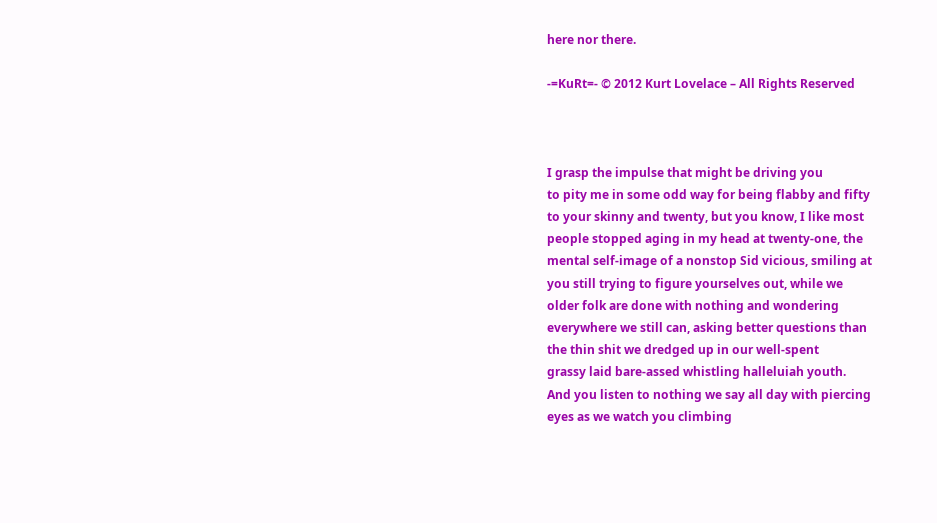here nor there.

-=KuRt=- © 2012 Kurt Lovelace – All Rights Reserved



I grasp the impulse that might be driving you
to pity me in some odd way for being flabby and fifty
to your skinny and twenty, but you know, I like most
people stopped aging in my head at twenty-one, the
mental self-image of a nonstop Sid vicious, smiling at
you still trying to figure yourselves out, while we
older folk are done with nothing and wondering
everywhere we still can, asking better questions than
the thin shit we dredged up in our well-spent
grassy laid bare-assed whistling halleluiah youth.
And you listen to nothing we say all day with piercing
eyes as we watch you climbing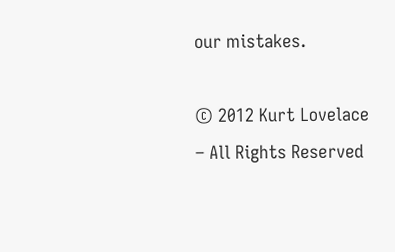our mistakes.

© 2012 Kurt Lovelace – All Rights Reserved